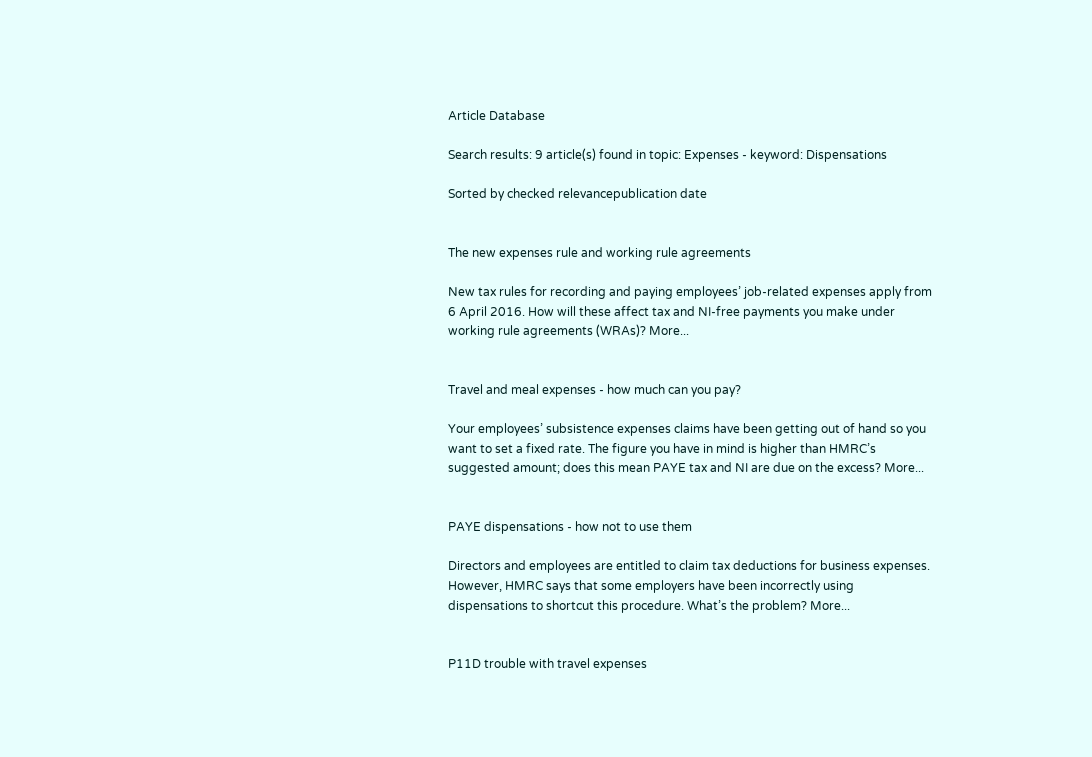Article Database

Search results: 9 article(s) found in topic: Expenses - keyword: Dispensations

Sorted by checked relevancepublication date


The new expenses rule and working rule agreements

New tax rules for recording and paying employees’ job-related expenses apply from 6 April 2016. How will these affect tax and NI-free payments you make under working rule agreements (WRAs)? More...


Travel and meal expenses - how much can you pay?

Your employees’ subsistence expenses claims have been getting out of hand so you want to set a fixed rate. The figure you have in mind is higher than HMRC’s suggested amount; does this mean PAYE tax and NI are due on the excess? More...


PAYE dispensations - how not to use them

Directors and employees are entitled to claim tax deductions for business expenses. However, HMRC says that some employers have been incorrectly using dispensations to shortcut this procedure. What’s the problem? More...


P11D trouble with travel expenses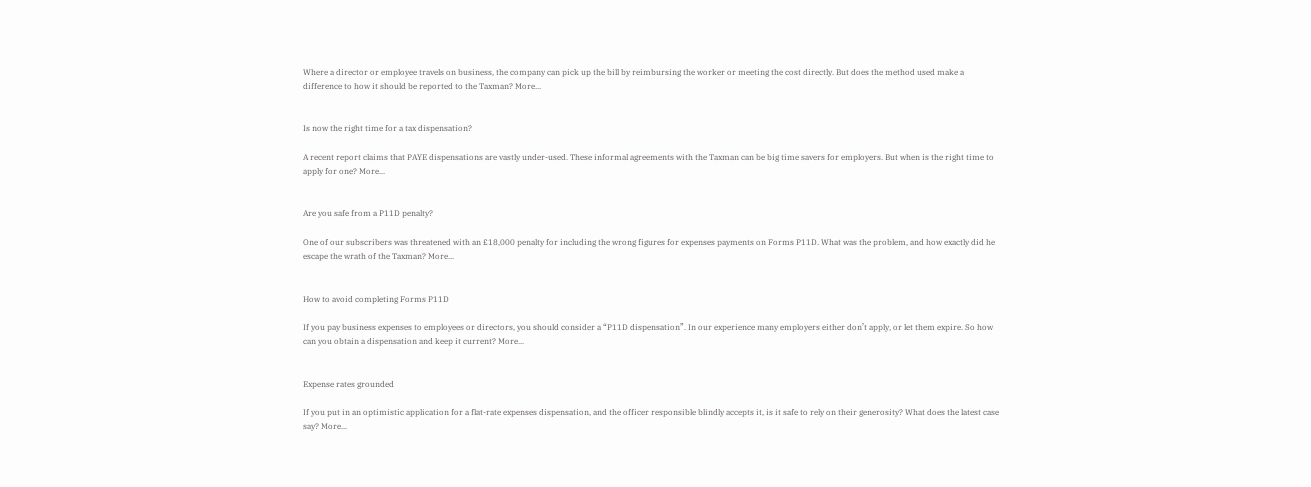Where a director or employee travels on business, the company can pick up the bill by reimbursing the worker or meeting the cost directly. But does the method used make a difference to how it should be reported to the Taxman? More...


Is now the right time for a tax dispensation?

A recent report claims that PAYE dispensations are vastly under-used. These informal agreements with the Taxman can be big time savers for employers. But when is the right time to apply for one? More...


Are you safe from a P11D penalty?

One of our subscribers was threatened with an £18,000 penalty for including the wrong figures for expenses payments on Forms P11D. What was the problem, and how exactly did he escape the wrath of the Taxman? More...


How to avoid completing Forms P11D

If you pay business expenses to employees or directors, you should consider a “P11D dispensation”. In our experience many employers either don’t apply, or let them expire. So how can you obtain a dispensation and keep it current? More...


Expense rates grounded

If you put in an optimistic application for a flat-rate expenses dispensation, and the officer responsible blindly accepts it, is it safe to rely on their generosity? What does the latest case say? More...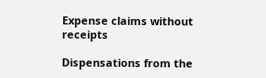Expense claims without receipts

Dispensations from the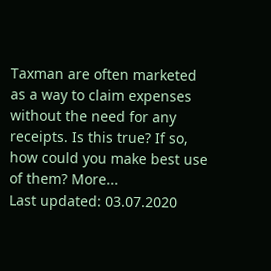Taxman are often marketed as a way to claim expenses without the need for any receipts. Is this true? If so, how could you make best use of them? More...
Last updated: 03.07.2020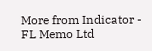More from Indicator - FL Memo Ltd